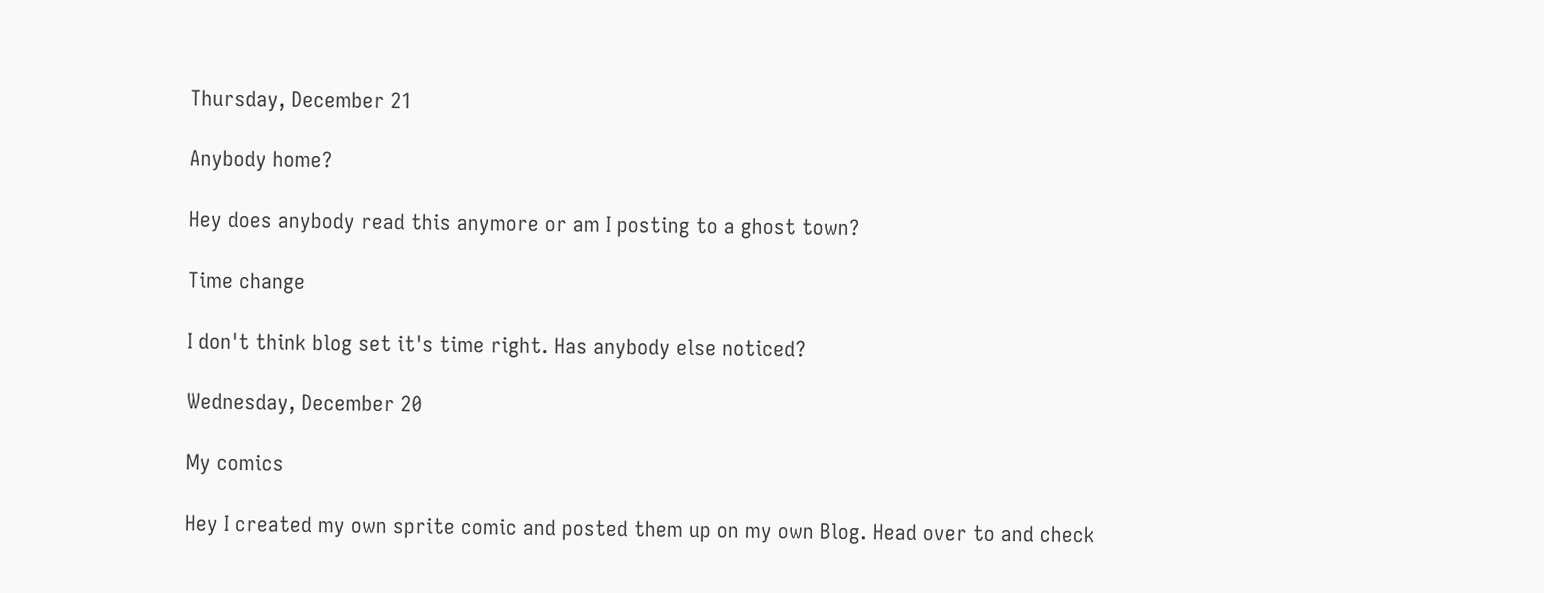Thursday, December 21

Anybody home?

Hey does anybody read this anymore or am I posting to a ghost town?

Time change

I don't think blog set it's time right. Has anybody else noticed?

Wednesday, December 20

My comics

Hey I created my own sprite comic and posted them up on my own Blog. Head over to and check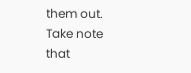them out. Take note that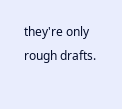they're only rough drafts.